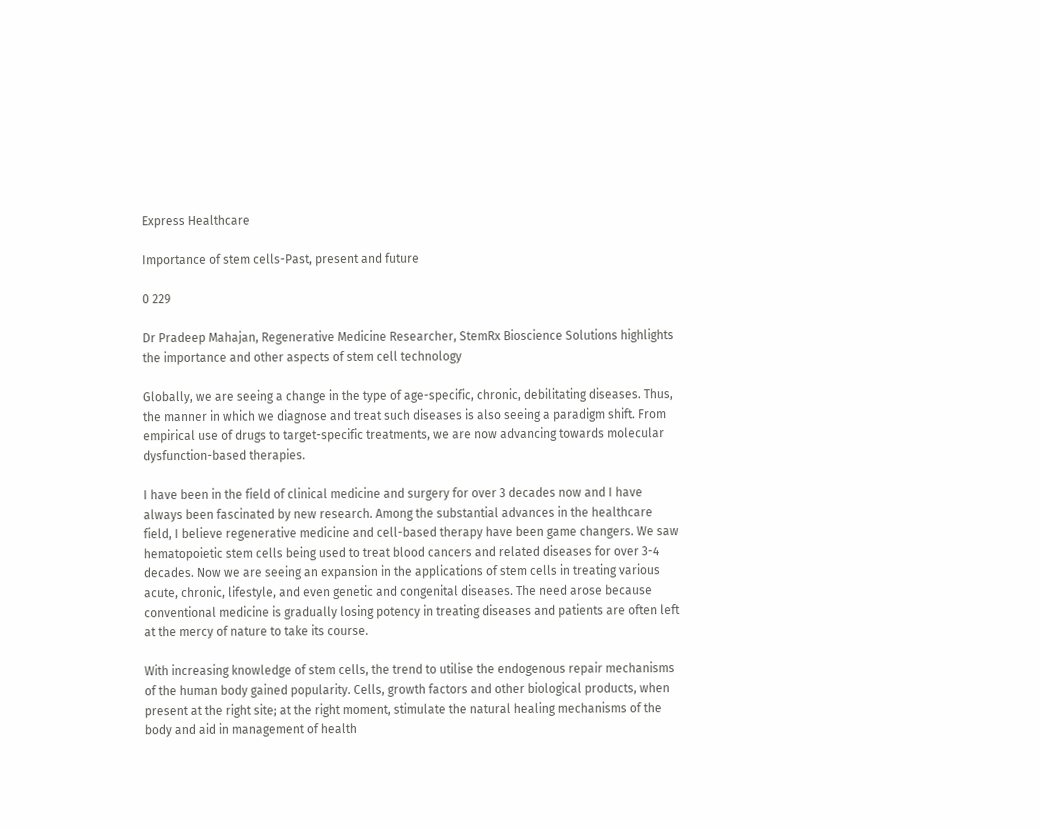Express Healthcare

Importance of stem cells-Past, present and future

0 229

Dr Pradeep Mahajan, Regenerative Medicine Researcher, StemRx Bioscience Solutions highlights the importance and other aspects of stem cell technology

Globally, we are seeing a change in the type of age-specific, chronic, debilitating diseases. Thus, the manner in which we diagnose and treat such diseases is also seeing a paradigm shift. From empirical use of drugs to target-specific treatments, we are now advancing towards molecular dysfunction-based therapies.

I have been in the field of clinical medicine and surgery for over 3 decades now and I have always been fascinated by new research. Among the substantial advances in the healthcare field, I believe regenerative medicine and cell-based therapy have been game changers. We saw hematopoietic stem cells being used to treat blood cancers and related diseases for over 3-4 decades. Now we are seeing an expansion in the applications of stem cells in treating various acute, chronic, lifestyle, and even genetic and congenital diseases. The need arose because conventional medicine is gradually losing potency in treating diseases and patients are often left at the mercy of nature to take its course.

With increasing knowledge of stem cells, the trend to utilise the endogenous repair mechanisms of the human body gained popularity. Cells, growth factors and other biological products, when present at the right site; at the right moment, stimulate the natural healing mechanisms of the body and aid in management of health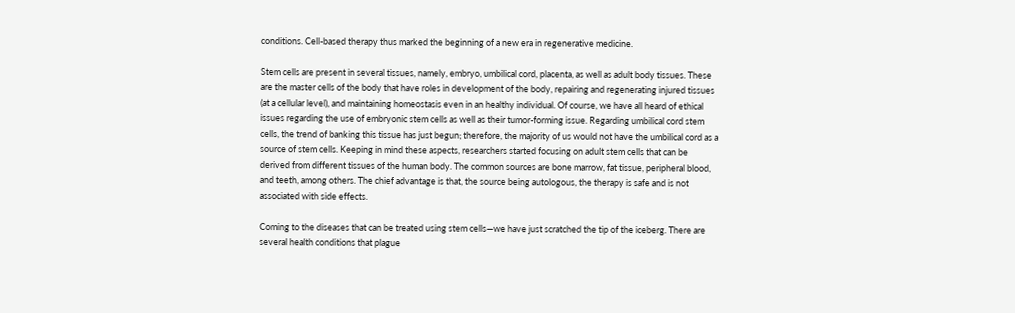conditions. Cell-based therapy thus marked the beginning of a new era in regenerative medicine.

Stem cells are present in several tissues, namely, embryo, umbilical cord, placenta, as well as adult body tissues. These are the master cells of the body that have roles in development of the body, repairing and regenerating injured tissues (at a cellular level), and maintaining homeostasis even in an healthy individual. Of course, we have all heard of ethical issues regarding the use of embryonic stem cells as well as their tumor-forming issue. Regarding umbilical cord stem cells, the trend of banking this tissue has just begun; therefore, the majority of us would not have the umbilical cord as a source of stem cells. Keeping in mind these aspects, researchers started focusing on adult stem cells that can be derived from different tissues of the human body. The common sources are bone marrow, fat tissue, peripheral blood, and teeth, among others. The chief advantage is that, the source being autologous, the therapy is safe and is not associated with side effects.

Coming to the diseases that can be treated using stem cells—we have just scratched the tip of the iceberg. There are several health conditions that plague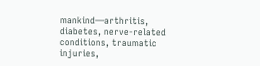mankind—arthritis, diabetes, nerve-related conditions, traumatic injuries,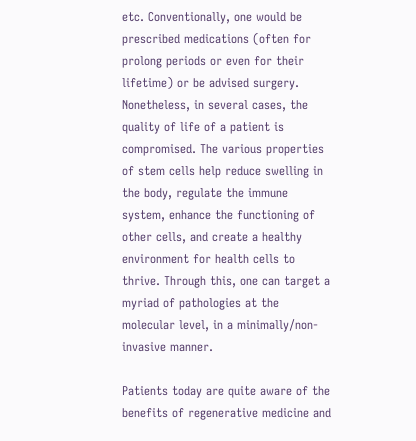etc. Conventionally, one would be prescribed medications (often for prolong periods or even for their lifetime) or be advised surgery. Nonetheless, in several cases, the quality of life of a patient is compromised. The various properties of stem cells help reduce swelling in the body, regulate the immune system, enhance the functioning of other cells, and create a healthy environment for health cells to thrive. Through this, one can target a myriad of pathologies at the molecular level, in a minimally/non-invasive manner.

Patients today are quite aware of the benefits of regenerative medicine and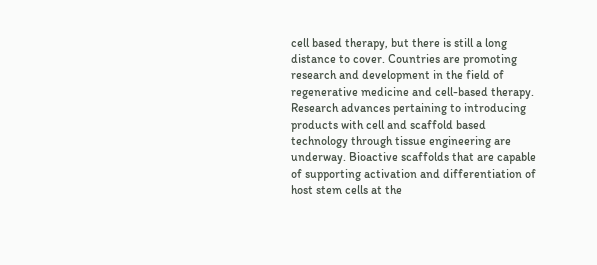cell based therapy, but there is still a long distance to cover. Countries are promoting research and development in the field of regenerative medicine and cell-based therapy. Research advances pertaining to introducing products with cell and scaffold based technology through tissue engineering are underway. Bioactive scaffolds that are capable of supporting activation and differentiation of host stem cells at the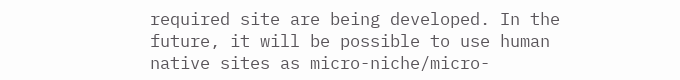required site are being developed. In the future, it will be possible to use human native sites as micro-niche/micro-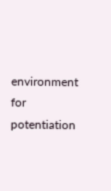environment for potentiation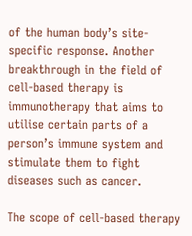of the human body’s site-specific response. Another breakthrough in the field of cell-based therapy is immunotherapy that aims to utilise certain parts of a person’s immune system and stimulate them to fight diseases such as cancer.

The scope of cell-based therapy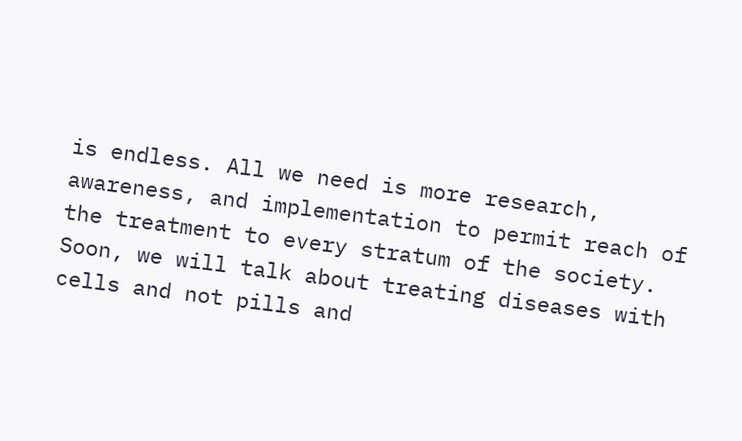is endless. All we need is more research, awareness, and implementation to permit reach of the treatment to every stratum of the society. Soon, we will talk about treating diseases with cells and not pills and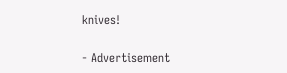knives!

- Advertisement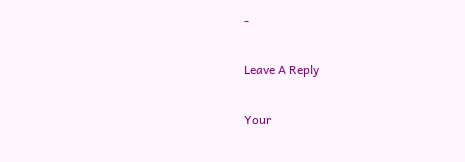-

Leave A Reply

Your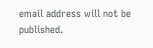email address will not be published.